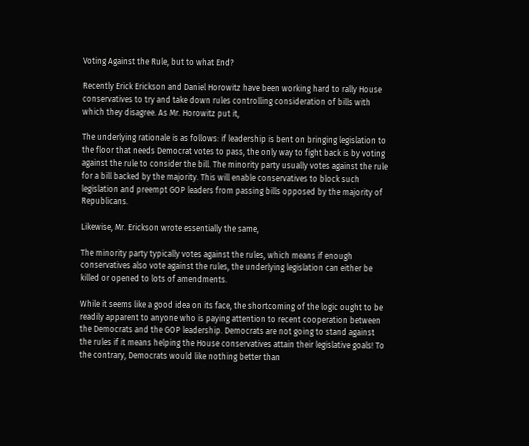Voting Against the Rule, but to what End?

Recently Erick Erickson and Daniel Horowitz have been working hard to rally House conservatives to try and take down rules controlling consideration of bills with which they disagree. As Mr. Horowitz put it,

The underlying rationale is as follows: if leadership is bent on bringing legislation to the floor that needs Democrat votes to pass, the only way to fight back is by voting against the rule to consider the bill. The minority party usually votes against the rule for a bill backed by the majority. This will enable conservatives to block such legislation and preempt GOP leaders from passing bills opposed by the majority of Republicans.

Likewise, Mr. Erickson wrote essentially the same,

The minority party typically votes against the rules, which means if enough conservatives also vote against the rules, the underlying legislation can either be killed or opened to lots of amendments.

While it seems like a good idea on its face, the shortcoming of the logic ought to be readily apparent to anyone who is paying attention to recent cooperation between the Democrats and the GOP leadership. Democrats are not going to stand against the rules if it means helping the House conservatives attain their legislative goals! To the contrary, Democrats would like nothing better than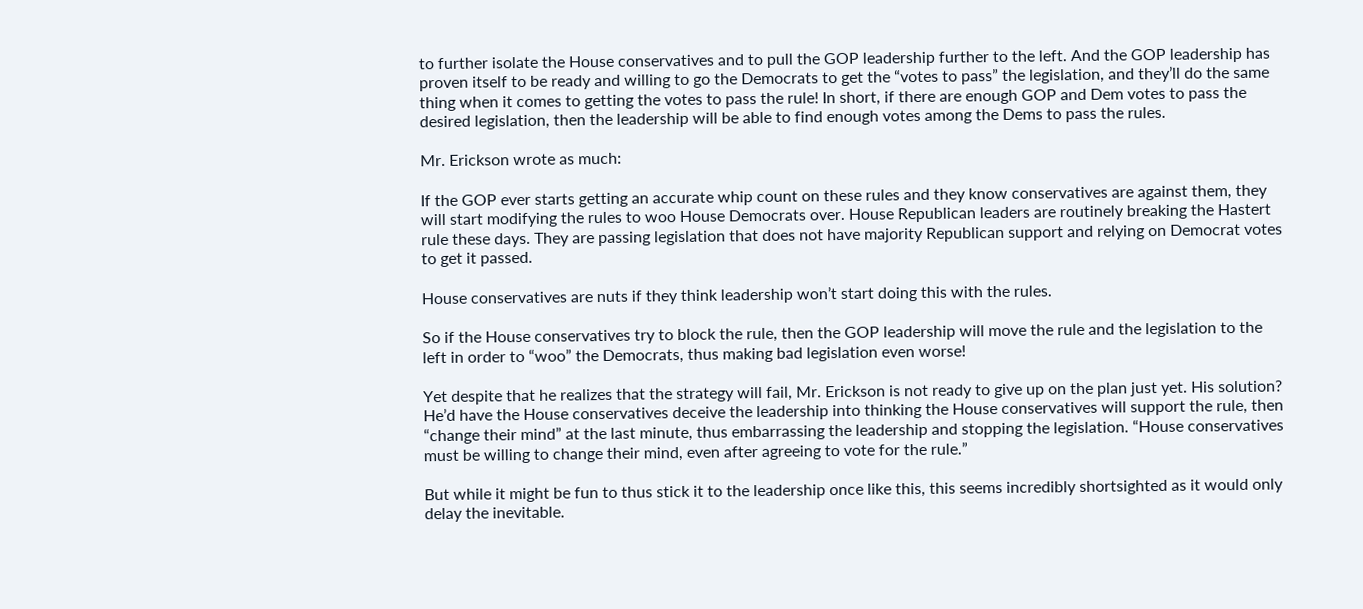to further isolate the House conservatives and to pull the GOP leadership further to the left. And the GOP leadership has proven itself to be ready and willing to go the Democrats to get the “votes to pass” the legislation, and they’ll do the same thing when it comes to getting the votes to pass the rule! In short, if there are enough GOP and Dem votes to pass the desired legislation, then the leadership will be able to find enough votes among the Dems to pass the rules.

Mr. Erickson wrote as much:

If the GOP ever starts getting an accurate whip count on these rules and they know conservatives are against them, they will start modifying the rules to woo House Democrats over. House Republican leaders are routinely breaking the Hastert rule these days. They are passing legislation that does not have majority Republican support and relying on Democrat votes to get it passed.

House conservatives are nuts if they think leadership won’t start doing this with the rules.

So if the House conservatives try to block the rule, then the GOP leadership will move the rule and the legislation to the left in order to “woo” the Democrats, thus making bad legislation even worse!

Yet despite that he realizes that the strategy will fail, Mr. Erickson is not ready to give up on the plan just yet. His solution? He’d have the House conservatives deceive the leadership into thinking the House conservatives will support the rule, then “change their mind” at the last minute, thus embarrassing the leadership and stopping the legislation. “House conservatives must be willing to change their mind, even after agreeing to vote for the rule.”

But while it might be fun to thus stick it to the leadership once like this, this seems incredibly shortsighted as it would only delay the inevitable.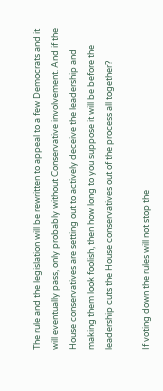The rule and the legislation will be rewritten to appeal to a few Democrats and it will eventually pass, only probably without Conservative involvement. And if the House conservatives are setting out to actively deceive the leadership and making them look foolish, then how long to you suppose it will be before the leadership cuts the House conservatives out of the process all together?

If voting down the rules will not stop the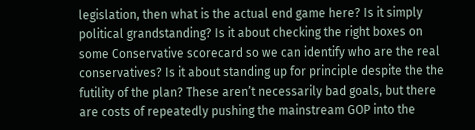legislation, then what is the actual end game here? Is it simply political grandstanding? Is it about checking the right boxes on some Conservative scorecard so we can identify who are the real conservatives? Is it about standing up for principle despite the the futility of the plan? These aren’t necessarily bad goals, but there are costs of repeatedly pushing the mainstream GOP into the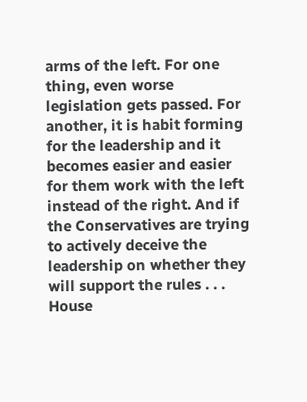arms of the left. For one thing, even worse legislation gets passed. For another, it is habit forming for the leadership and it becomes easier and easier for them work with the left instead of the right. And if the Conservatives are trying to actively deceive the leadership on whether they will support the rules . . . House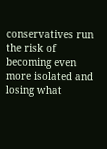conservatives run the risk of becoming even more isolated and losing what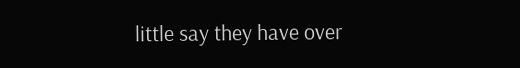little say they have over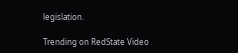legislation.

Trending on RedState Video